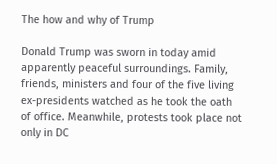The how and why of Trump

Donald Trump was sworn in today amid apparently peaceful surroundings. Family, friends, ministers and four of the five living ex-presidents watched as he took the oath of office. Meanwhile, protests took place not only in DC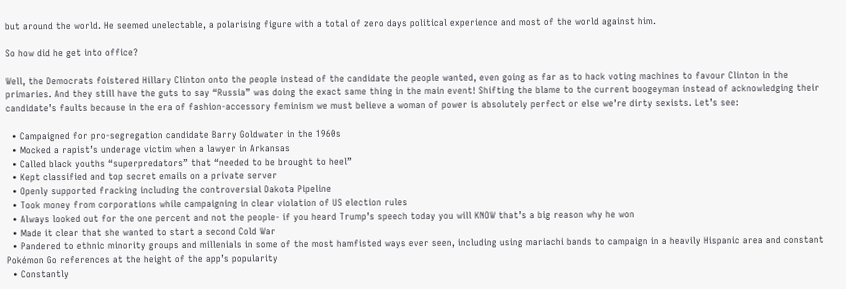but around the world. He seemed unelectable, a polarising figure with a total of zero days political experience and most of the world against him.

So how did he get into office?

Well, the Democrats foistered Hillary Clinton onto the people instead of the candidate the people wanted, even going as far as to hack voting machines to favour Clinton in the primaries. And they still have the guts to say “Russia” was doing the exact same thing in the main event! Shifting the blame to the current boogeyman instead of acknowledging their candidate’s faults because in the era of fashion-accessory feminism we must believe a woman of power is absolutely perfect or else we’re dirty sexists. Let’s see:

  • Campaigned for pro-segregation candidate Barry Goldwater in the 1960s
  • Mocked a rapist’s underage victim when a lawyer in Arkansas
  • Called black youths “superpredators” that “needed to be brought to heel”
  • Kept classified and top secret emails on a private server
  • Openly supported fracking including the controversial Dakota Pipeline
  • Took money from corporations while campaigning in clear violation of US election rules
  • Always looked out for the one percent and not the people- if you heard Trump’s speech today you will KNOW that’s a big reason why he won
  • Made it clear that she wanted to start a second Cold War
  • Pandered to ethnic minority groups and millenials in some of the most hamfisted ways ever seen, including using mariachi bands to campaign in a heavily Hispanic area and constant Pokémon Go references at the height of the app’s popularity
  • Constantly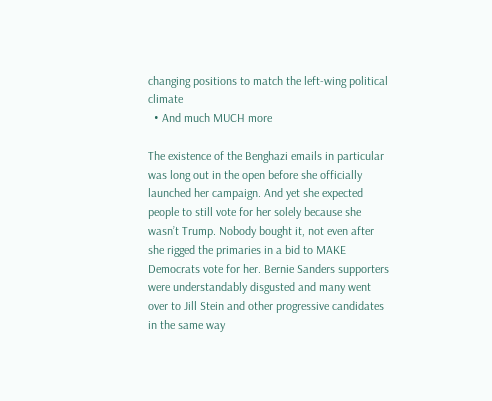changing positions to match the left-wing political climate
  • And much MUCH more

The existence of the Benghazi emails in particular was long out in the open before she officially launched her campaign. And yet she expected people to still vote for her solely because she wasn’t Trump. Nobody bought it, not even after she rigged the primaries in a bid to MAKE Democrats vote for her. Bernie Sanders supporters were understandably disgusted and many went over to Jill Stein and other progressive candidates in the same way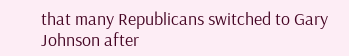that many Republicans switched to Gary Johnson after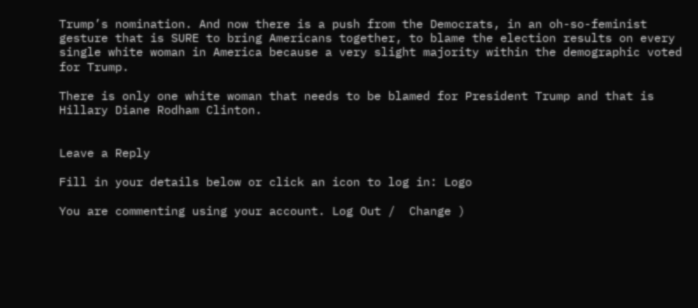Trump’s nomination. And now there is a push from the Democrats, in an oh-so-feminist gesture that is SURE to bring Americans together, to blame the election results on every single white woman in America because a very slight majority within the demographic voted for Trump.

There is only one white woman that needs to be blamed for President Trump and that is Hillary Diane Rodham Clinton.


Leave a Reply

Fill in your details below or click an icon to log in: Logo

You are commenting using your account. Log Out /  Change )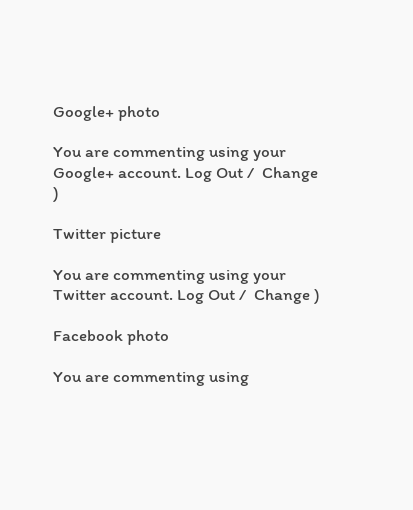Google+ photo

You are commenting using your Google+ account. Log Out /  Change )

Twitter picture

You are commenting using your Twitter account. Log Out /  Change )

Facebook photo

You are commenting using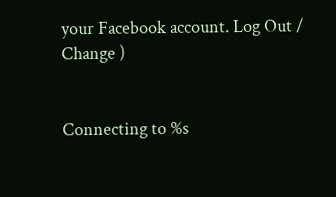your Facebook account. Log Out /  Change )


Connecting to %s